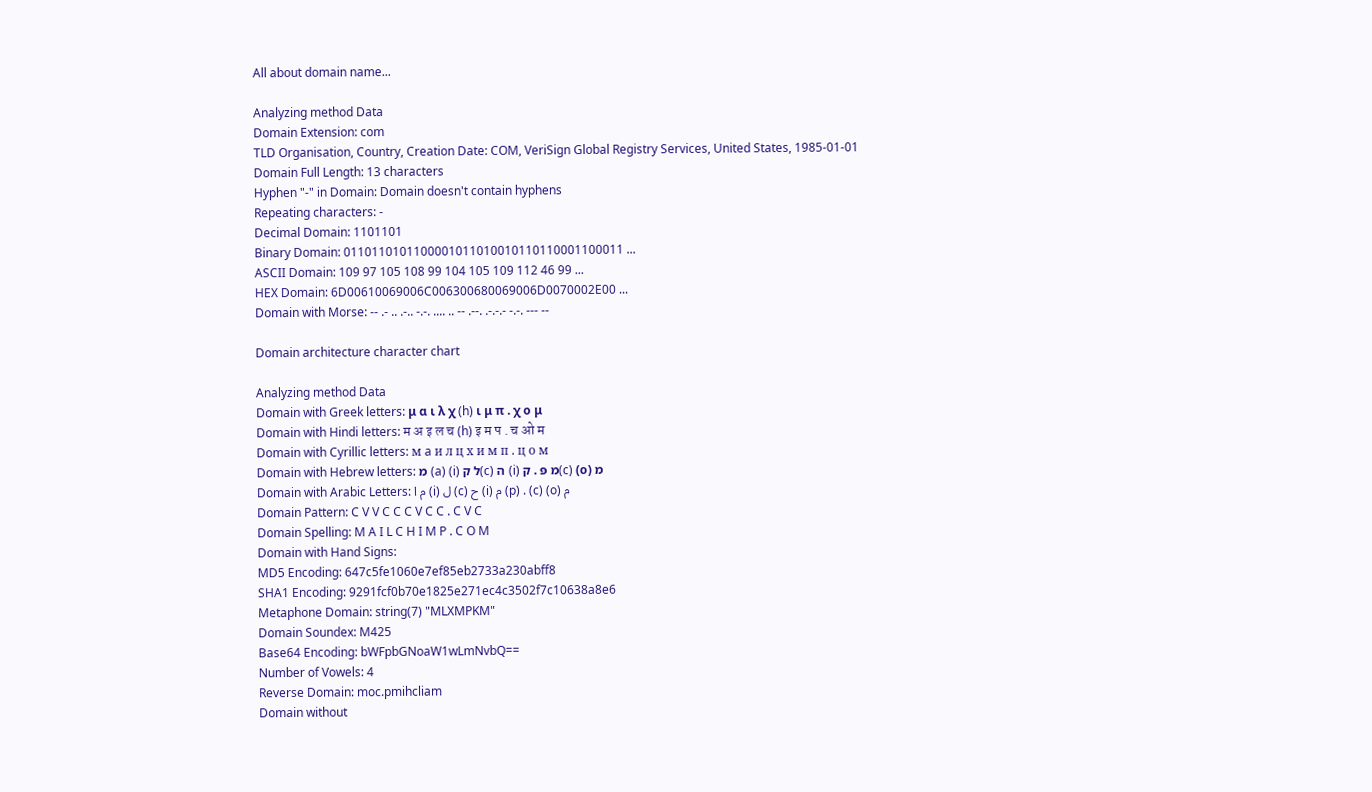All about domain name...

Analyzing method Data
Domain Extension: com
TLD Organisation, Country, Creation Date: COM, VeriSign Global Registry Services, United States, 1985-01-01
Domain Full Length: 13 characters
Hyphen "-" in Domain: Domain doesn't contain hyphens
Repeating characters: -
Decimal Domain: 1101101
Binary Domain: 0110110101100001011010010110110001100011 ...
ASCII Domain: 109 97 105 108 99 104 105 109 112 46 99 ...
HEX Domain: 6D00610069006C006300680069006D0070002E00 ...
Domain with Morse: -- .- .. .-.. -.-. .... .. -- .--. .-.-.- -.-. --- --

Domain architecture character chart

Analyzing method Data
Domain with Greek letters: μ α ι λ χ (h) ι μ π . χ ο μ
Domain with Hindi letters: म अ इ ल च (h) इ म प . च ओ म
Domain with Cyrillic letters: м a и л ц х и м п . ц о м
Domain with Hebrew letters: מ (a) (i) ל ק(c) ה (i) מ פּ . ק(c) (ο) מ
Domain with Arabic Letters: م ا (i) ل (c) ح (i) م (p) . (c) (o) م
Domain Pattern: C V V C C C V C C . C V C
Domain Spelling: M A I L C H I M P . C O M
Domain with Hand Signs:
MD5 Encoding: 647c5fe1060e7ef85eb2733a230abff8
SHA1 Encoding: 9291fcf0b70e1825e271ec4c3502f7c10638a8e6
Metaphone Domain: string(7) "MLXMPKM"
Domain Soundex: M425
Base64 Encoding: bWFpbGNoaW1wLmNvbQ==
Number of Vowels: 4
Reverse Domain: moc.pmihcliam
Domain without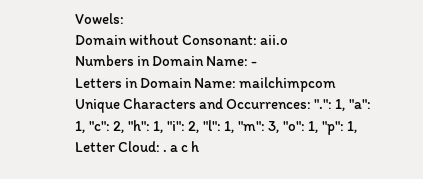Vowels:
Domain without Consonant: aii.o
Numbers in Domain Name: -
Letters in Domain Name: mailchimpcom
Unique Characters and Occurrences: ".": 1, "a": 1, "c": 2, "h": 1, "i": 2, "l": 1, "m": 3, "o": 1, "p": 1,
Letter Cloud: . a c h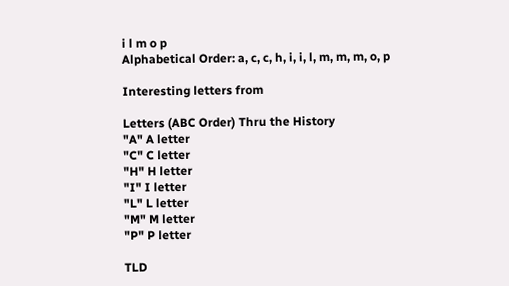i l m o p
Alphabetical Order: a, c, c, h, i, i, l, m, m, m, o, p

Interesting letters from

Letters (ABC Order) Thru the History
"A" A letter
"C" C letter
"H" H letter
"I" I letter
"L" L letter
"M" M letter
"P" P letter

TLD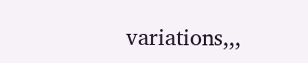variations,,,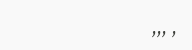,,, ,